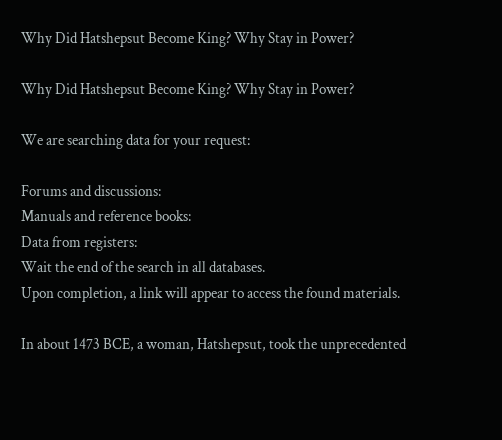Why Did Hatshepsut Become King? Why Stay in Power?

Why Did Hatshepsut Become King? Why Stay in Power?

We are searching data for your request:

Forums and discussions:
Manuals and reference books:
Data from registers:
Wait the end of the search in all databases.
Upon completion, a link will appear to access the found materials.

In about 1473 BCE, a woman, Hatshepsut, took the unprecedented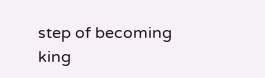step of becoming king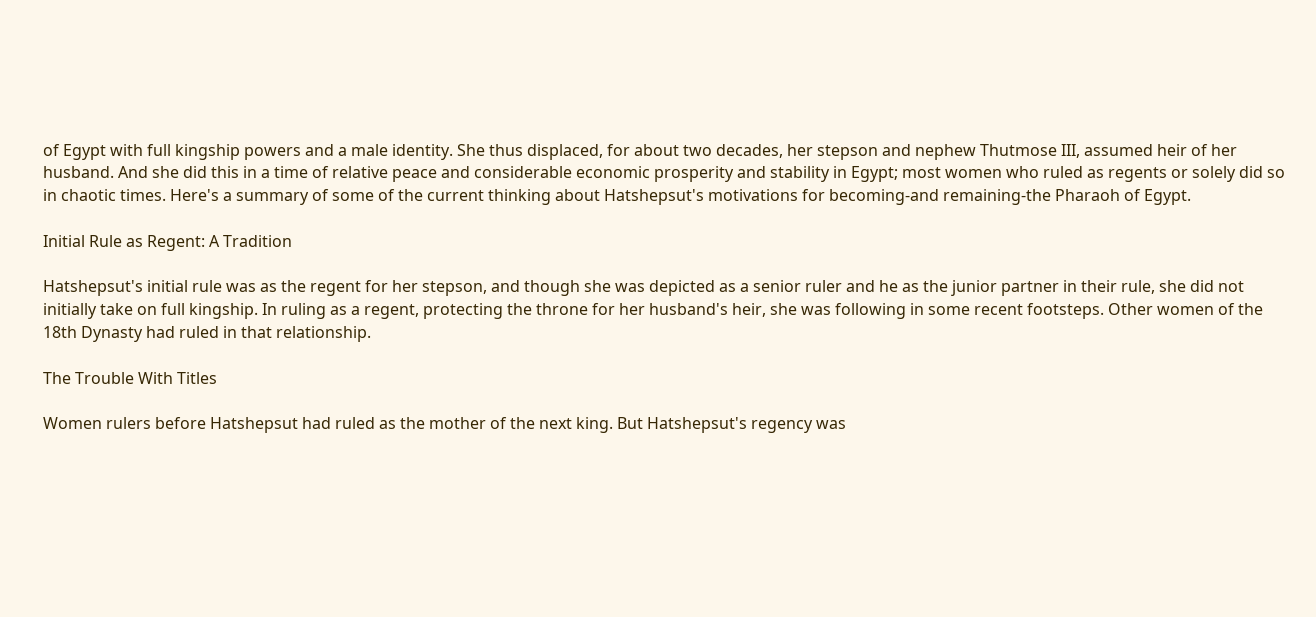of Egypt with full kingship powers and a male identity. She thus displaced, for about two decades, her stepson and nephew Thutmose III, assumed heir of her husband. And she did this in a time of relative peace and considerable economic prosperity and stability in Egypt; most women who ruled as regents or solely did so in chaotic times. Here's a summary of some of the current thinking about Hatshepsut's motivations for becoming-and remaining-the Pharaoh of Egypt.

Initial Rule as Regent: A Tradition

Hatshepsut's initial rule was as the regent for her stepson, and though she was depicted as a senior ruler and he as the junior partner in their rule, she did not initially take on full kingship. In ruling as a regent, protecting the throne for her husband's heir, she was following in some recent footsteps. Other women of the 18th Dynasty had ruled in that relationship.

The Trouble With Titles

Women rulers before Hatshepsut had ruled as the mother of the next king. But Hatshepsut's regency was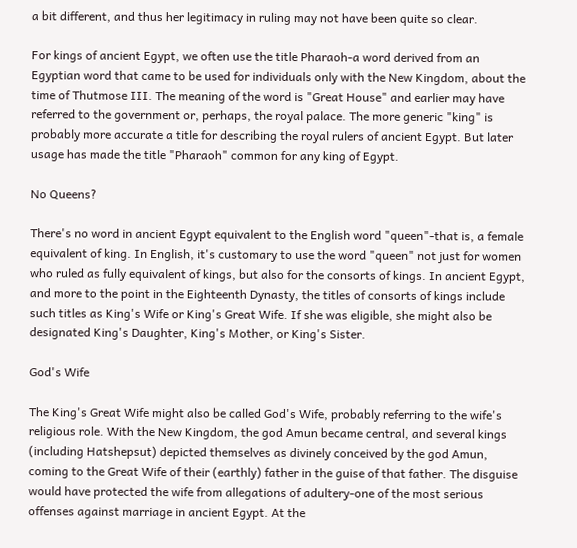a bit different, and thus her legitimacy in ruling may not have been quite so clear.

For kings of ancient Egypt, we often use the title Pharaoh-a word derived from an Egyptian word that came to be used for individuals only with the New Kingdom, about the time of Thutmose III. The meaning of the word is "Great House" and earlier may have referred to the government or, perhaps, the royal palace. The more generic "king" is probably more accurate a title for describing the royal rulers of ancient Egypt. But later usage has made the title "Pharaoh" common for any king of Egypt.

No Queens?

There's no word in ancient Egypt equivalent to the English word "queen"-that is, a female equivalent of king. In English, it's customary to use the word "queen" not just for women who ruled as fully equivalent of kings, but also for the consorts of kings. In ancient Egypt, and more to the point in the Eighteenth Dynasty, the titles of consorts of kings include such titles as King's Wife or King's Great Wife. If she was eligible, she might also be designated King's Daughter, King's Mother, or King's Sister.

God's Wife

The King's Great Wife might also be called God's Wife, probably referring to the wife's religious role. With the New Kingdom, the god Amun became central, and several kings (including Hatshepsut) depicted themselves as divinely conceived by the god Amun, coming to the Great Wife of their (earthly) father in the guise of that father. The disguise would have protected the wife from allegations of adultery-one of the most serious offenses against marriage in ancient Egypt. At the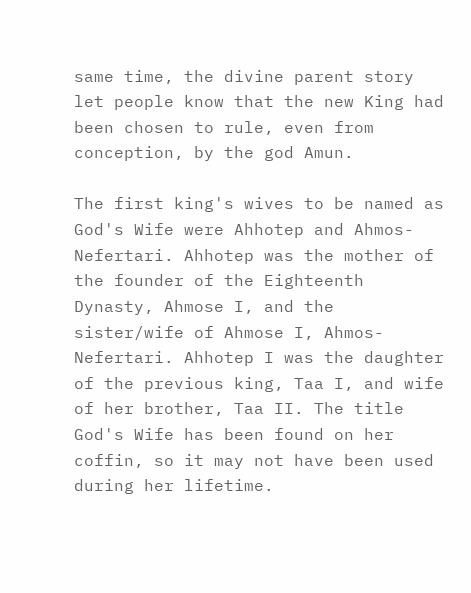same time, the divine parent story let people know that the new King had been chosen to rule, even from conception, by the god Amun.

The first king's wives to be named as God's Wife were Ahhotep and Ahmos-Nefertari. Ahhotep was the mother of the founder of the Eighteenth Dynasty, Ahmose I, and the sister/wife of Ahmose I, Ahmos-Nefertari. Ahhotep I was the daughter of the previous king, Taa I, and wife of her brother, Taa II. The title God's Wife has been found on her coffin, so it may not have been used during her lifetime.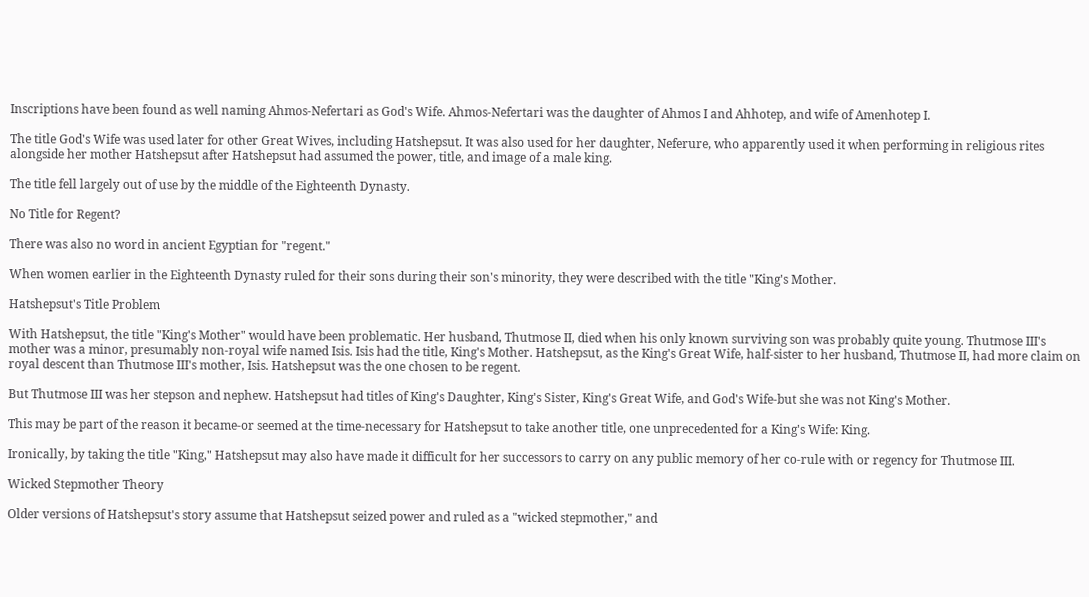Inscriptions have been found as well naming Ahmos-Nefertari as God's Wife. Ahmos-Nefertari was the daughter of Ahmos I and Ahhotep, and wife of Amenhotep I.

The title God's Wife was used later for other Great Wives, including Hatshepsut. It was also used for her daughter, Neferure, who apparently used it when performing in religious rites alongside her mother Hatshepsut after Hatshepsut had assumed the power, title, and image of a male king.

The title fell largely out of use by the middle of the Eighteenth Dynasty.

No Title for Regent?

There was also no word in ancient Egyptian for "regent."

When women earlier in the Eighteenth Dynasty ruled for their sons during their son's minority, they were described with the title "King's Mother.

Hatshepsut's Title Problem

With Hatshepsut, the title "King's Mother" would have been problematic. Her husband, Thutmose II, died when his only known surviving son was probably quite young. Thutmose III's mother was a minor, presumably non-royal wife named Isis. Isis had the title, King's Mother. Hatshepsut, as the King's Great Wife, half-sister to her husband, Thutmose II, had more claim on royal descent than Thutmose III's mother, Isis. Hatshepsut was the one chosen to be regent.

But Thutmose III was her stepson and nephew. Hatshepsut had titles of King's Daughter, King's Sister, King's Great Wife, and God's Wife-but she was not King's Mother.

This may be part of the reason it became-or seemed at the time-necessary for Hatshepsut to take another title, one unprecedented for a King's Wife: King.

Ironically, by taking the title "King," Hatshepsut may also have made it difficult for her successors to carry on any public memory of her co-rule with or regency for Thutmose III.

Wicked Stepmother Theory

Older versions of Hatshepsut's story assume that Hatshepsut seized power and ruled as a "wicked stepmother," and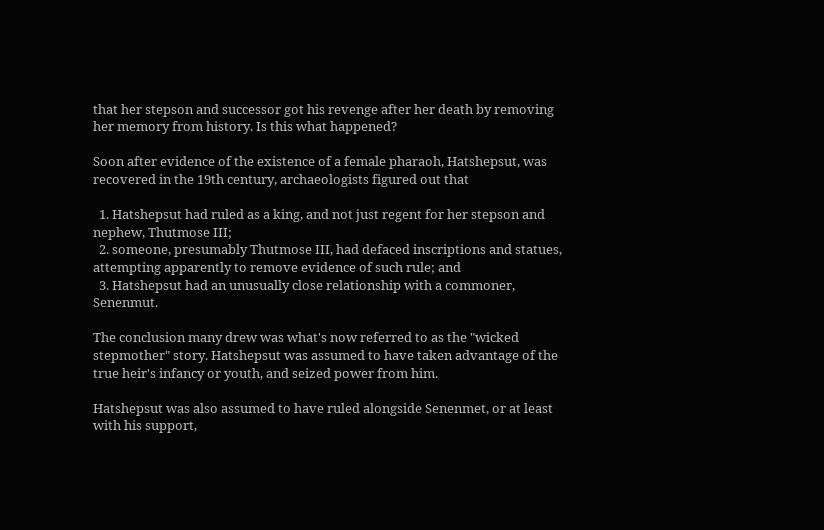that her stepson and successor got his revenge after her death by removing her memory from history. Is this what happened?

Soon after evidence of the existence of a female pharaoh, Hatshepsut, was recovered in the 19th century, archaeologists figured out that

  1. Hatshepsut had ruled as a king, and not just regent for her stepson and nephew, Thutmose III;
  2. someone, presumably Thutmose III, had defaced inscriptions and statues, attempting apparently to remove evidence of such rule; and
  3. Hatshepsut had an unusually close relationship with a commoner, Senenmut.

The conclusion many drew was what's now referred to as the "wicked stepmother" story. Hatshepsut was assumed to have taken advantage of the true heir's infancy or youth, and seized power from him.

Hatshepsut was also assumed to have ruled alongside Senenmet, or at least with his support,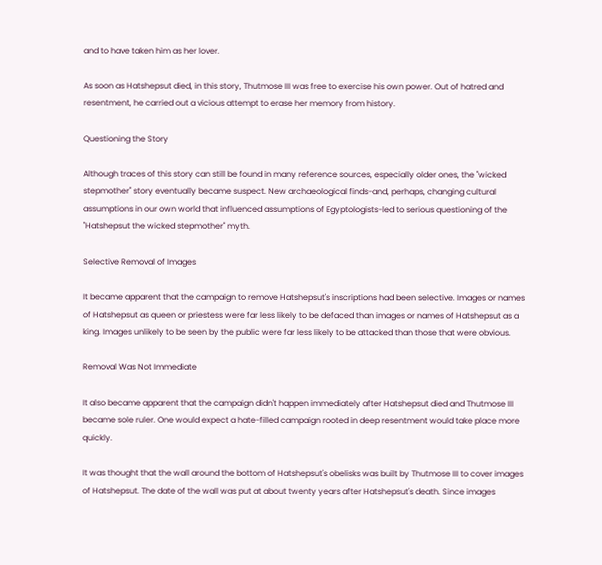and to have taken him as her lover.

As soon as Hatshepsut died, in this story, Thutmose III was free to exercise his own power. Out of hatred and resentment, he carried out a vicious attempt to erase her memory from history.

Questioning the Story

Although traces of this story can still be found in many reference sources, especially older ones, the "wicked stepmother" story eventually became suspect. New archaeological finds-and, perhaps, changing cultural assumptions in our own world that influenced assumptions of Egyptologists-led to serious questioning of the "Hatshepsut the wicked stepmother" myth.

Selective Removal of Images

It became apparent that the campaign to remove Hatshepsut's inscriptions had been selective. Images or names of Hatshepsut as queen or priestess were far less likely to be defaced than images or names of Hatshepsut as a king. Images unlikely to be seen by the public were far less likely to be attacked than those that were obvious.

Removal Was Not Immediate

It also became apparent that the campaign didn't happen immediately after Hatshepsut died and Thutmose III became sole ruler. One would expect a hate-filled campaign rooted in deep resentment would take place more quickly.

It was thought that the wall around the bottom of Hatshepsut's obelisks was built by Thutmose III to cover images of Hatshepsut. The date of the wall was put at about twenty years after Hatshepsut's death. Since images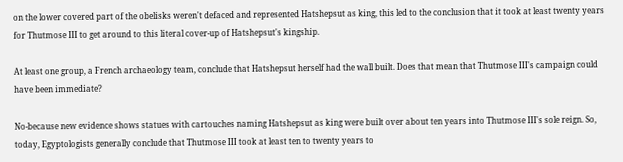on the lower covered part of the obelisks weren't defaced and represented Hatshepsut as king, this led to the conclusion that it took at least twenty years for Thutmose III to get around to this literal cover-up of Hatshepsut's kingship.

At least one group, a French archaeology team, conclude that Hatshepsut herself had the wall built. Does that mean that Thutmose III's campaign could have been immediate?

No-because new evidence shows statues with cartouches naming Hatshepsut as king were built over about ten years into Thutmose III's sole reign. So, today, Egyptologists generally conclude that Thutmose III took at least ten to twenty years to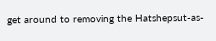get around to removing the Hatshepsut-as-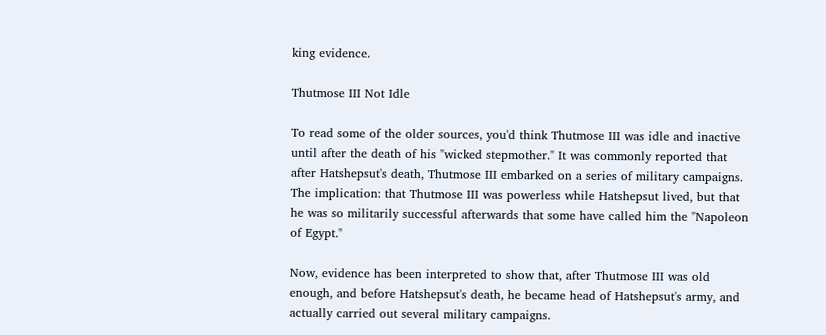king evidence.

Thutmose III Not Idle

To read some of the older sources, you'd think Thutmose III was idle and inactive until after the death of his "wicked stepmother." It was commonly reported that after Hatshepsut's death, Thutmose III embarked on a series of military campaigns. The implication: that Thutmose III was powerless while Hatshepsut lived, but that he was so militarily successful afterwards that some have called him the "Napoleon of Egypt."

Now, evidence has been interpreted to show that, after Thutmose III was old enough, and before Hatshepsut's death, he became head of Hatshepsut's army, and actually carried out several military campaigns.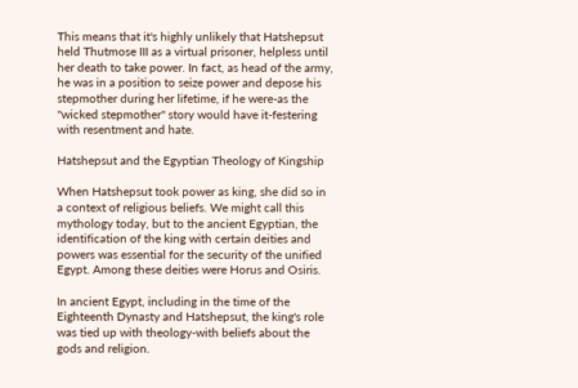This means that it's highly unlikely that Hatshepsut held Thutmose III as a virtual prisoner, helpless until her death to take power. In fact, as head of the army, he was in a position to seize power and depose his stepmother during her lifetime, if he were-as the "wicked stepmother" story would have it-festering with resentment and hate.

Hatshepsut and the Egyptian Theology of Kingship

When Hatshepsut took power as king, she did so in a context of religious beliefs. We might call this mythology today, but to the ancient Egyptian, the identification of the king with certain deities and powers was essential for the security of the unified Egypt. Among these deities were Horus and Osiris.

In ancient Egypt, including in the time of the Eighteenth Dynasty and Hatshepsut, the king's role was tied up with theology-with beliefs about the gods and religion.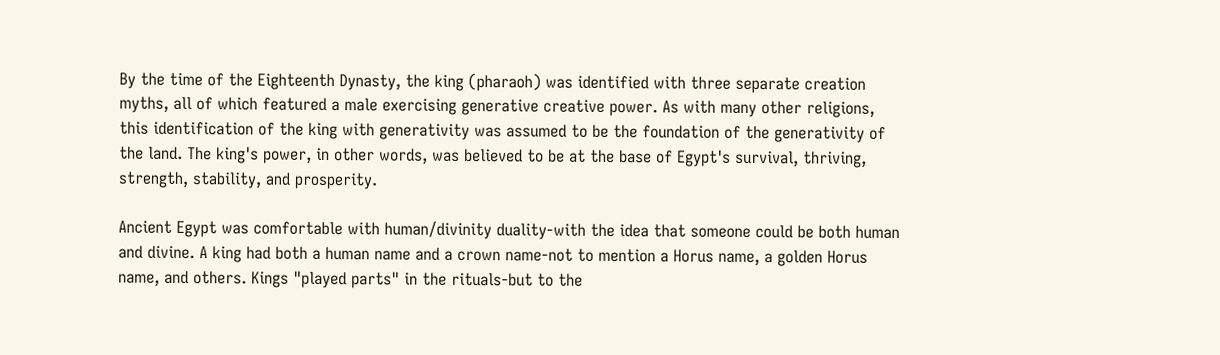By the time of the Eighteenth Dynasty, the king (pharaoh) was identified with three separate creation myths, all of which featured a male exercising generative creative power. As with many other religions, this identification of the king with generativity was assumed to be the foundation of the generativity of the land. The king's power, in other words, was believed to be at the base of Egypt's survival, thriving, strength, stability, and prosperity.

Ancient Egypt was comfortable with human/divinity duality-with the idea that someone could be both human and divine. A king had both a human name and a crown name-not to mention a Horus name, a golden Horus name, and others. Kings "played parts" in the rituals-but to the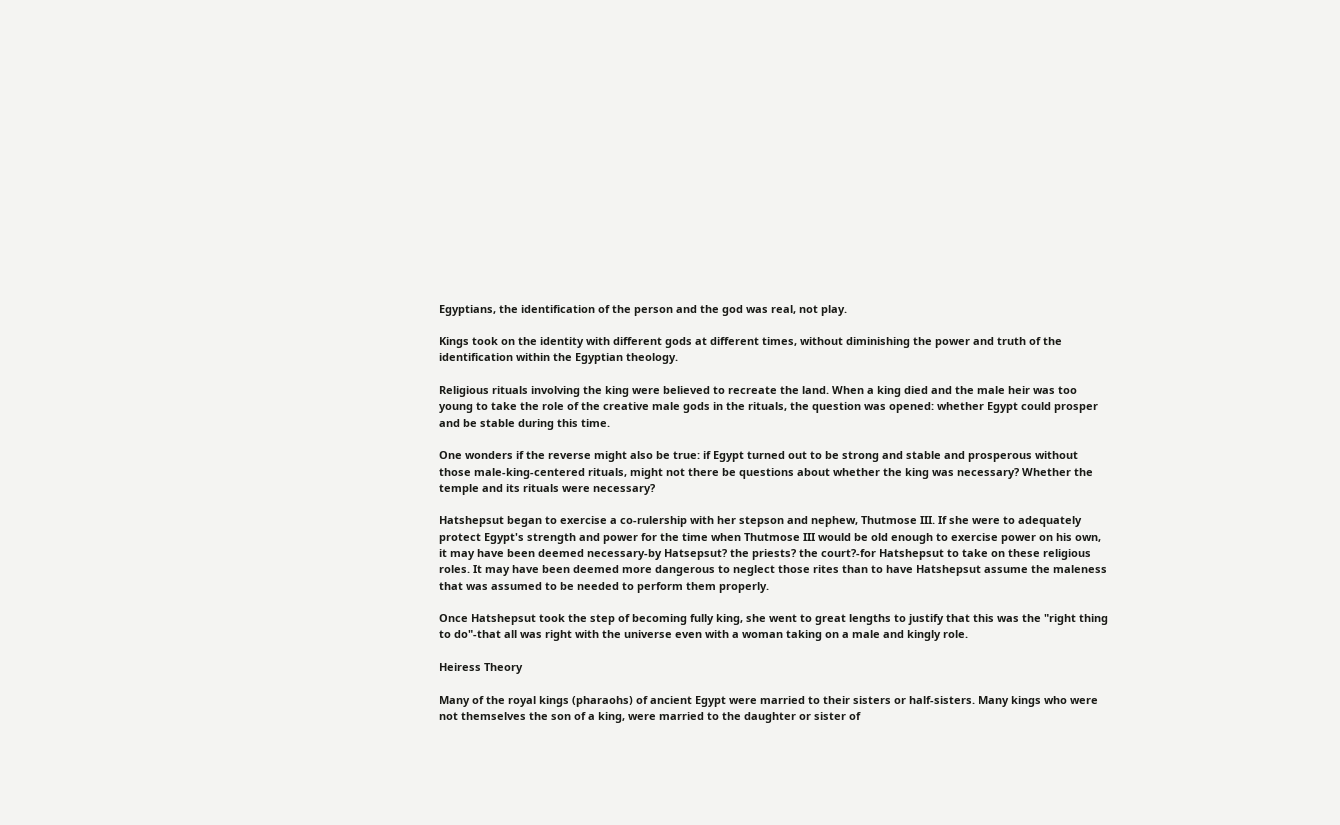Egyptians, the identification of the person and the god was real, not play.

Kings took on the identity with different gods at different times, without diminishing the power and truth of the identification within the Egyptian theology.

Religious rituals involving the king were believed to recreate the land. When a king died and the male heir was too young to take the role of the creative male gods in the rituals, the question was opened: whether Egypt could prosper and be stable during this time.

One wonders if the reverse might also be true: if Egypt turned out to be strong and stable and prosperous without those male-king-centered rituals, might not there be questions about whether the king was necessary? Whether the temple and its rituals were necessary?

Hatshepsut began to exercise a co-rulership with her stepson and nephew, Thutmose III. If she were to adequately protect Egypt's strength and power for the time when Thutmose III would be old enough to exercise power on his own, it may have been deemed necessary-by Hatsepsut? the priests? the court?-for Hatshepsut to take on these religious roles. It may have been deemed more dangerous to neglect those rites than to have Hatshepsut assume the maleness that was assumed to be needed to perform them properly.

Once Hatshepsut took the step of becoming fully king, she went to great lengths to justify that this was the "right thing to do"-that all was right with the universe even with a woman taking on a male and kingly role.

Heiress Theory

Many of the royal kings (pharaohs) of ancient Egypt were married to their sisters or half-sisters. Many kings who were not themselves the son of a king, were married to the daughter or sister of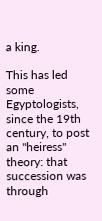a king.

This has led some Egyptologists, since the 19th century, to post an "heiress" theory: that succession was through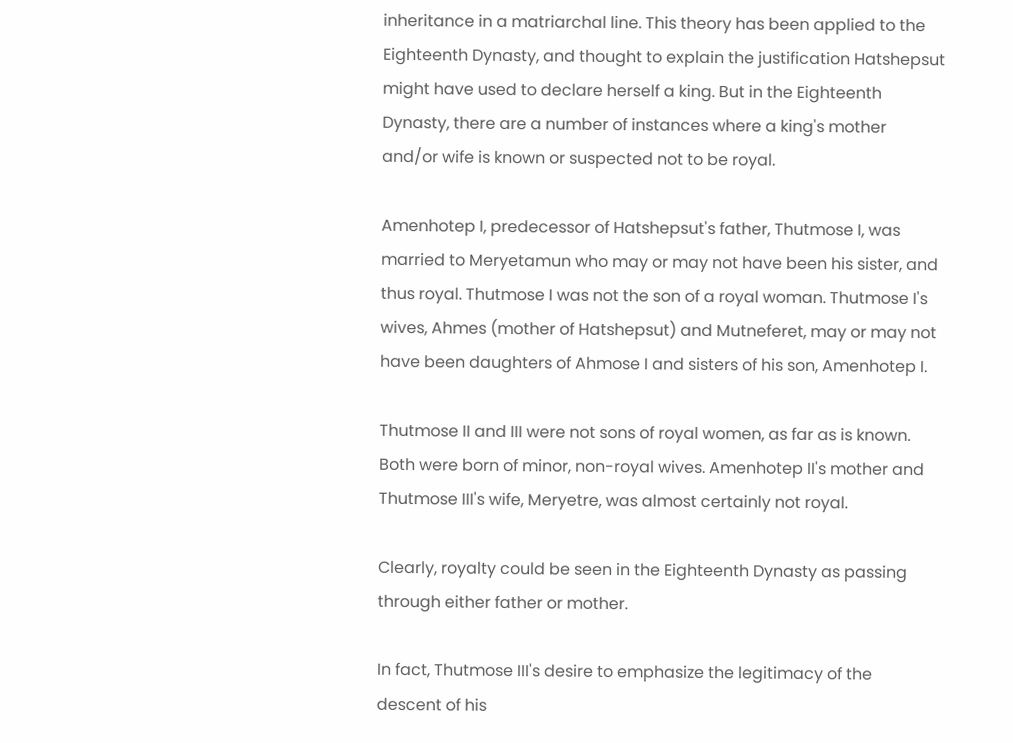inheritance in a matriarchal line. This theory has been applied to the Eighteenth Dynasty, and thought to explain the justification Hatshepsut might have used to declare herself a king. But in the Eighteenth Dynasty, there are a number of instances where a king's mother and/or wife is known or suspected not to be royal.

Amenhotep I, predecessor of Hatshepsut's father, Thutmose I, was married to Meryetamun who may or may not have been his sister, and thus royal. Thutmose I was not the son of a royal woman. Thutmose I's wives, Ahmes (mother of Hatshepsut) and Mutneferet, may or may not have been daughters of Ahmose I and sisters of his son, Amenhotep I.

Thutmose II and III were not sons of royal women, as far as is known. Both were born of minor, non-royal wives. Amenhotep II's mother and Thutmose III's wife, Meryetre, was almost certainly not royal.

Clearly, royalty could be seen in the Eighteenth Dynasty as passing through either father or mother.

In fact, Thutmose III's desire to emphasize the legitimacy of the descent of his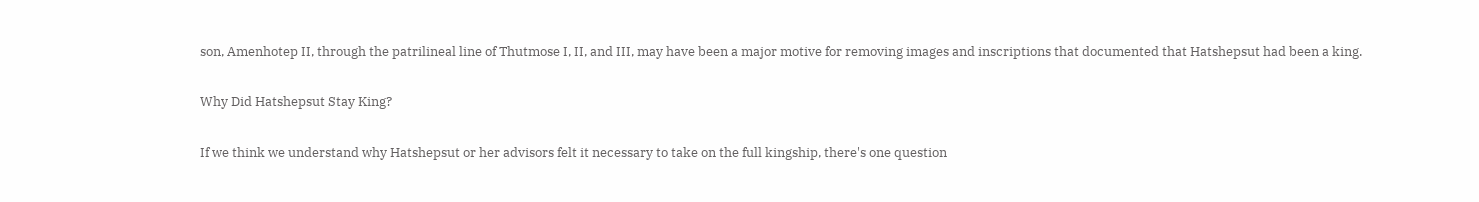son, Amenhotep II, through the patrilineal line of Thutmose I, II, and III, may have been a major motive for removing images and inscriptions that documented that Hatshepsut had been a king.

Why Did Hatshepsut Stay King?

If we think we understand why Hatshepsut or her advisors felt it necessary to take on the full kingship, there's one question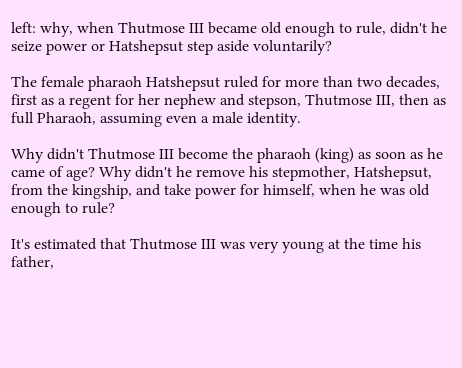left: why, when Thutmose III became old enough to rule, didn't he seize power or Hatshepsut step aside voluntarily?

The female pharaoh Hatshepsut ruled for more than two decades, first as a regent for her nephew and stepson, Thutmose III, then as full Pharaoh, assuming even a male identity.

Why didn't Thutmose III become the pharaoh (king) as soon as he came of age? Why didn't he remove his stepmother, Hatshepsut, from the kingship, and take power for himself, when he was old enough to rule?

It's estimated that Thutmose III was very young at the time his father,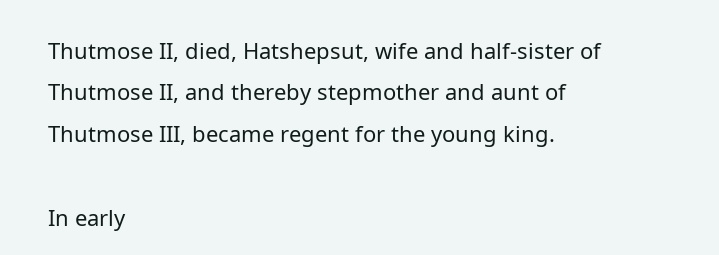Thutmose II, died, Hatshepsut, wife and half-sister of Thutmose II, and thereby stepmother and aunt of Thutmose III, became regent for the young king.

In early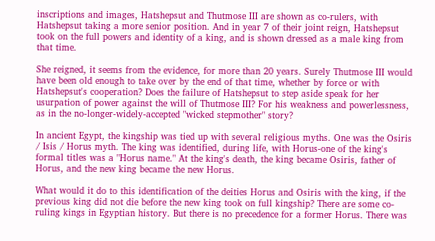inscriptions and images, Hatshepsut and Thutmose III are shown as co-rulers, with Hatshepsut taking a more senior position. And in year 7 of their joint reign, Hatshepsut took on the full powers and identity of a king, and is shown dressed as a male king from that time.

She reigned, it seems from the evidence, for more than 20 years. Surely Thutmose III would have been old enough to take over by the end of that time, whether by force or with Hatshepsut's cooperation? Does the failure of Hatshepsut to step aside speak for her usurpation of power against the will of Thutmose III? For his weakness and powerlessness, as in the no-longer-widely-accepted "wicked stepmother" story?

In ancient Egypt, the kingship was tied up with several religious myths. One was the Osiris / Isis / Horus myth. The king was identified, during life, with Horus-one of the king's formal titles was a "Horus name." At the king's death, the king became Osiris, father of Horus, and the new king became the new Horus.

What would it do to this identification of the deities Horus and Osiris with the king, if the previous king did not die before the new king took on full kingship? There are some co-ruling kings in Egyptian history. But there is no precedence for a former Horus. There was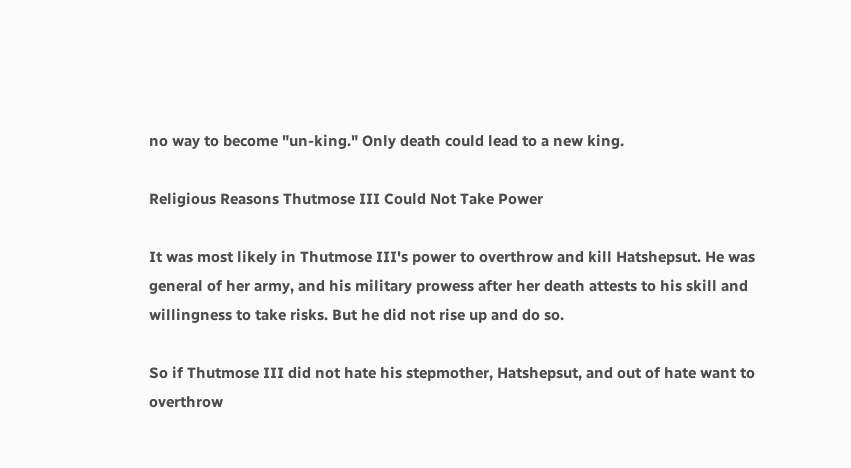no way to become "un-king." Only death could lead to a new king.

Religious Reasons Thutmose III Could Not Take Power

It was most likely in Thutmose III's power to overthrow and kill Hatshepsut. He was general of her army, and his military prowess after her death attests to his skill and willingness to take risks. But he did not rise up and do so.

So if Thutmose III did not hate his stepmother, Hatshepsut, and out of hate want to overthrow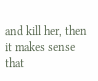and kill her, then it makes sense that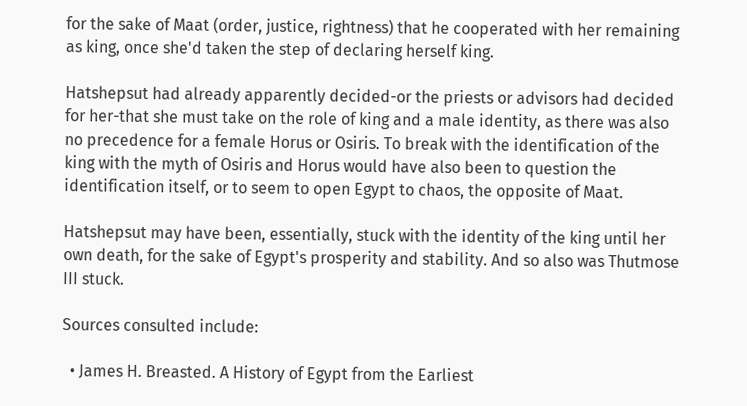for the sake of Maat (order, justice, rightness) that he cooperated with her remaining as king, once she'd taken the step of declaring herself king.

Hatshepsut had already apparently decided-or the priests or advisors had decided for her-that she must take on the role of king and a male identity, as there was also no precedence for a female Horus or Osiris. To break with the identification of the king with the myth of Osiris and Horus would have also been to question the identification itself, or to seem to open Egypt to chaos, the opposite of Maat.

Hatshepsut may have been, essentially, stuck with the identity of the king until her own death, for the sake of Egypt's prosperity and stability. And so also was Thutmose III stuck.

Sources consulted include:

  • James H. Breasted. A History of Egypt from the Earliest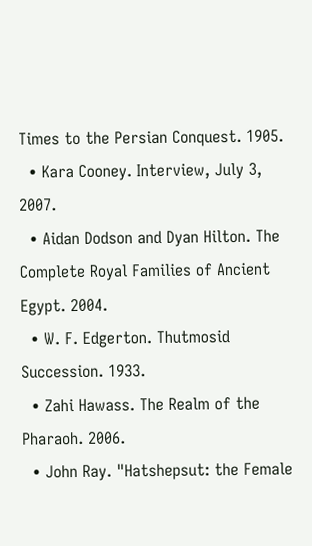Times to the Persian Conquest. 1905.
  • Kara Cooney. Interview, July 3, 2007.
  • Aidan Dodson and Dyan Hilton. The Complete Royal Families of Ancient Egypt. 2004.
  • W. F. Edgerton. Thutmosid Succession. 1933.
  • Zahi Hawass. The Realm of the Pharaoh. 2006.
  • John Ray. "Hatshepsut: the Female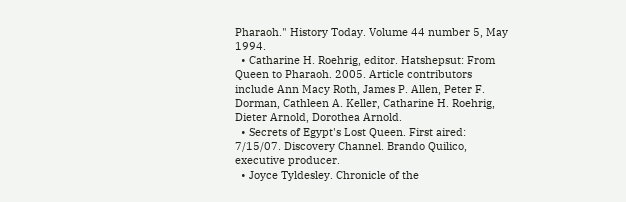Pharaoh." History Today. Volume 44 number 5, May 1994.
  • Catharine H. Roehrig, editor. Hatshepsut: From Queen to Pharaoh. 2005. Article contributors include Ann Macy Roth, James P. Allen, Peter F. Dorman, Cathleen A. Keller, Catharine H. Roehrig, Dieter Arnold, Dorothea Arnold.
  • Secrets of Egypt's Lost Queen. First aired: 7/15/07. Discovery Channel. Brando Quilico, executive producer.
  • Joyce Tyldesley. Chronicle of the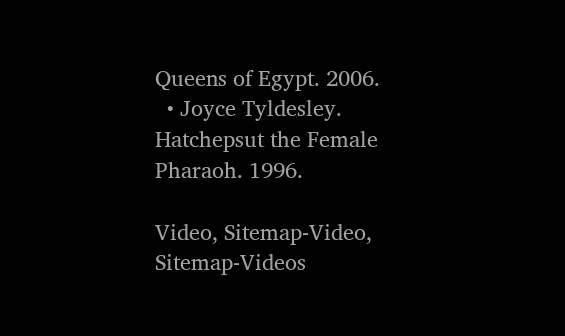Queens of Egypt. 2006.
  • Joyce Tyldesley. Hatchepsut the Female Pharaoh. 1996.

Video, Sitemap-Video, Sitemap-Videos